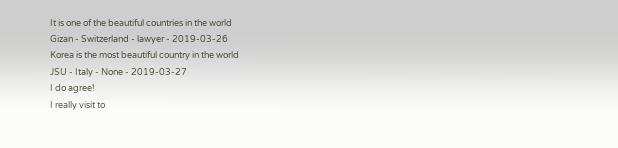It is one of the beautiful countries in the world
Gizan - Switzerland - lawyer - 2019-03-26
Korea is the most beautiful country in the world
JSU - Italy - None - 2019-03-27
I do agree!
I really visit to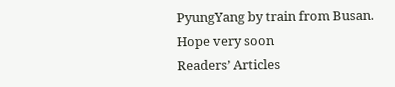PyungYang by train from Busan.
Hope very soon
Readers’ Articles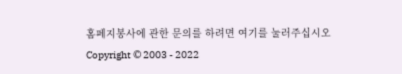홈페지봉사에 관한 문의를 하려면 여기를 눌러주십시오
Copyright © 2003 - 2022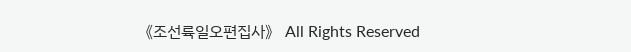《조선륙일오편집사》 All Rights Reserved